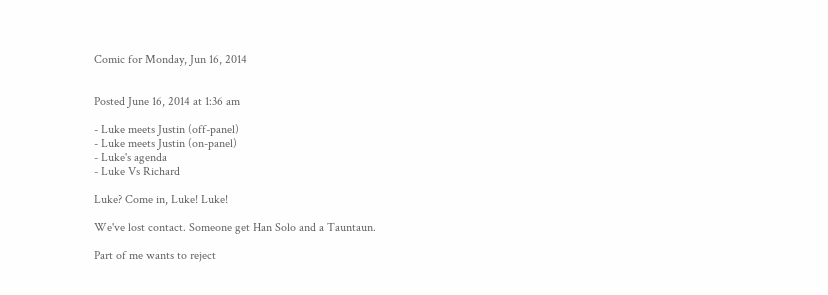Comic for Monday, Jun 16, 2014


Posted June 16, 2014 at 1:36 am

- Luke meets Justin (off-panel)
- Luke meets Justin (on-panel)
- Luke's agenda
- Luke Vs Richard

Luke? Come in, Luke! Luke!

We've lost contact. Someone get Han Solo and a Tauntaun.

Part of me wants to reject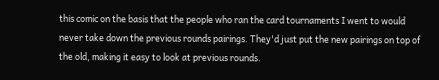this comic on the basis that the people who ran the card tournaments I went to would never take down the previous rounds pairings. They'd just put the new pairings on top of the old, making it easy to look at previous rounds.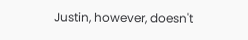Justin, however, doesn't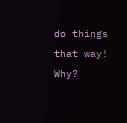do things that way! Why?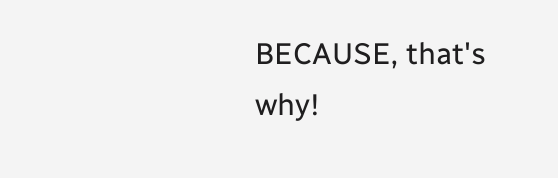BECAUSE, that's why!